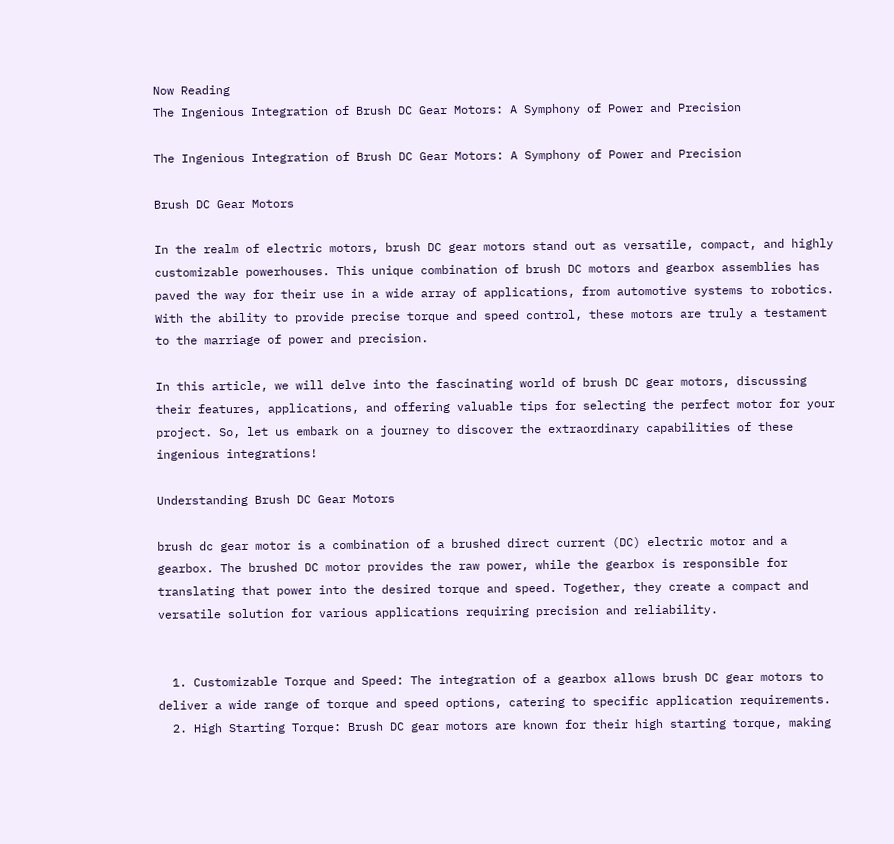Now Reading
The Ingenious Integration of Brush DC Gear Motors: A Symphony of Power and Precision

The Ingenious Integration of Brush DC Gear Motors: A Symphony of Power and Precision

Brush DC Gear Motors

In the realm of electric motors, brush DC gear motors stand out as versatile, compact, and highly customizable powerhouses. This unique combination of brush DC motors and gearbox assemblies has paved the way for their use in a wide array of applications, from automotive systems to robotics. With the ability to provide precise torque and speed control, these motors are truly a testament to the marriage of power and precision.

In this article, we will delve into the fascinating world of brush DC gear motors, discussing their features, applications, and offering valuable tips for selecting the perfect motor for your project. So, let us embark on a journey to discover the extraordinary capabilities of these ingenious integrations!

Understanding Brush DC Gear Motors

brush dc gear motor is a combination of a brushed direct current (DC) electric motor and a gearbox. The brushed DC motor provides the raw power, while the gearbox is responsible for translating that power into the desired torque and speed. Together, they create a compact and versatile solution for various applications requiring precision and reliability.


  1. Customizable Torque and Speed: The integration of a gearbox allows brush DC gear motors to deliver a wide range of torque and speed options, catering to specific application requirements.
  2. High Starting Torque: Brush DC gear motors are known for their high starting torque, making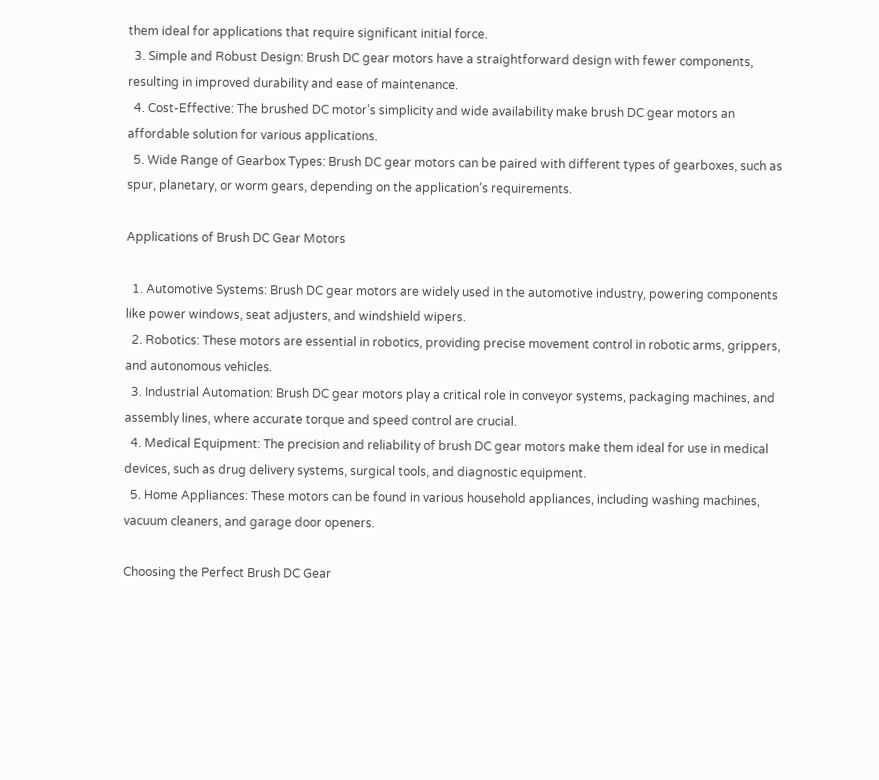them ideal for applications that require significant initial force.
  3. Simple and Robust Design: Brush DC gear motors have a straightforward design with fewer components, resulting in improved durability and ease of maintenance.
  4. Cost-Effective: The brushed DC motor’s simplicity and wide availability make brush DC gear motors an affordable solution for various applications.
  5. Wide Range of Gearbox Types: Brush DC gear motors can be paired with different types of gearboxes, such as spur, planetary, or worm gears, depending on the application’s requirements.

Applications of Brush DC Gear Motors

  1. Automotive Systems: Brush DC gear motors are widely used in the automotive industry, powering components like power windows, seat adjusters, and windshield wipers.
  2. Robotics: These motors are essential in robotics, providing precise movement control in robotic arms, grippers, and autonomous vehicles.
  3. Industrial Automation: Brush DC gear motors play a critical role in conveyor systems, packaging machines, and assembly lines, where accurate torque and speed control are crucial.
  4. Medical Equipment: The precision and reliability of brush DC gear motors make them ideal for use in medical devices, such as drug delivery systems, surgical tools, and diagnostic equipment.
  5. Home Appliances: These motors can be found in various household appliances, including washing machines, vacuum cleaners, and garage door openers.

Choosing the Perfect Brush DC Gear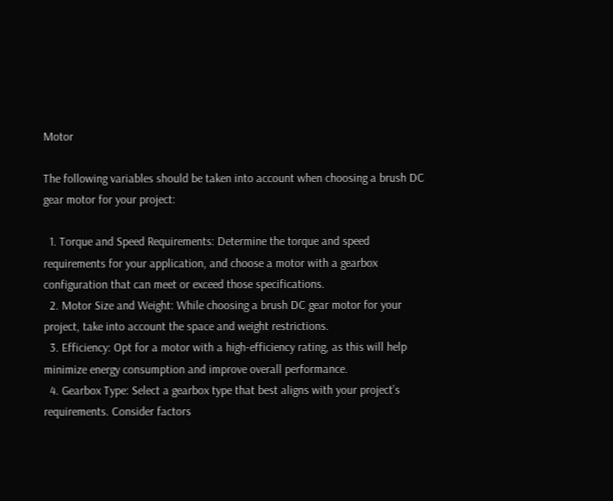Motor

The following variables should be taken into account when choosing a brush DC gear motor for your project:

  1. Torque and Speed Requirements: Determine the torque and speed requirements for your application, and choose a motor with a gearbox configuration that can meet or exceed those specifications.
  2. Motor Size and Weight: While choosing a brush DC gear motor for your project, take into account the space and weight restrictions.
  3. Efficiency: Opt for a motor with a high-efficiency rating, as this will help minimize energy consumption and improve overall performance.
  4. Gearbox Type: Select a gearbox type that best aligns with your project’s requirements. Consider factors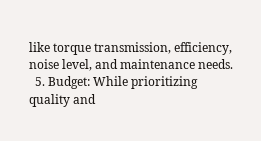like torque transmission, efficiency, noise level, and maintenance needs.
  5. Budget: While prioritizing quality and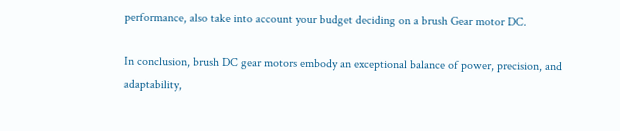performance, also take into account your budget deciding on a brush Gear motor DC.

In conclusion, brush DC gear motors embody an exceptional balance of power, precision, and adaptability,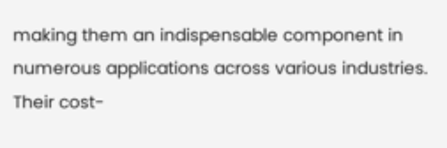making them an indispensable component in numerous applications across various industries. Their cost-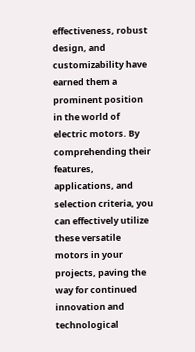effectiveness, robust design, and customizability have earned them a prominent position in the world of electric motors. By comprehending their features, applications, and selection criteria, you can effectively utilize these versatile motors in your projects, paving the way for continued innovation and technological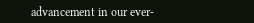advancement in our ever-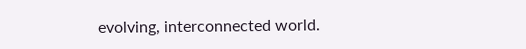evolving, interconnected world.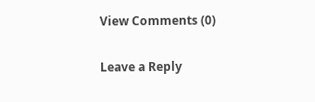View Comments (0)

Leave a Reply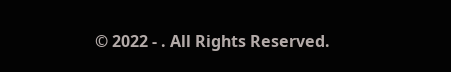© 2022 - . All Rights Reserved.